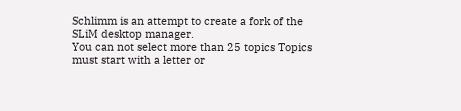Schlimm is an attempt to create a fork of the SLiM desktop manager.
You can not select more than 25 topics Topics must start with a letter or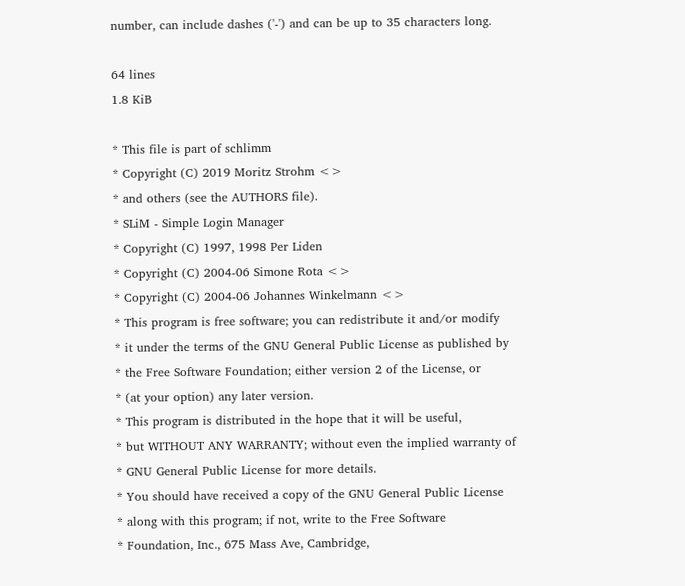number, can include dashes ('-') and can be up to 35 characters long.

64 lines
1.8 KiB

* This file is part of schlimm
* Copyright (C) 2019 Moritz Strohm <>
* and others (see the AUTHORS file).
* SLiM - Simple Login Manager
* Copyright (C) 1997, 1998 Per Liden
* Copyright (C) 2004-06 Simone Rota <>
* Copyright (C) 2004-06 Johannes Winkelmann <>
* This program is free software; you can redistribute it and/or modify
* it under the terms of the GNU General Public License as published by
* the Free Software Foundation; either version 2 of the License, or
* (at your option) any later version.
* This program is distributed in the hope that it will be useful,
* but WITHOUT ANY WARRANTY; without even the implied warranty of
* GNU General Public License for more details.
* You should have received a copy of the GNU General Public License
* along with this program; if not, write to the Free Software
* Foundation, Inc., 675 Mass Ave, Cambridge,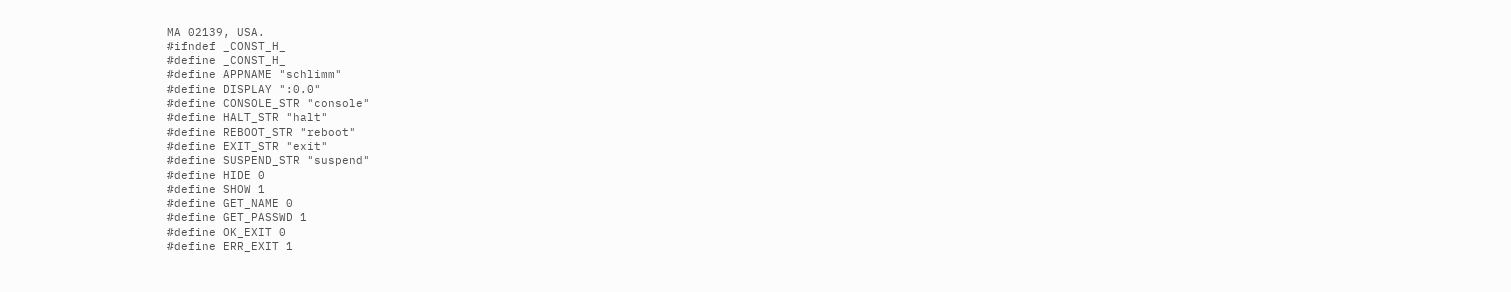MA 02139, USA.
#ifndef _CONST_H_
#define _CONST_H_
#define APPNAME "schlimm"
#define DISPLAY ":0.0"
#define CONSOLE_STR "console"
#define HALT_STR "halt"
#define REBOOT_STR "reboot"
#define EXIT_STR "exit"
#define SUSPEND_STR "suspend"
#define HIDE 0
#define SHOW 1
#define GET_NAME 0
#define GET_PASSWD 1
#define OK_EXIT 0
#define ERR_EXIT 1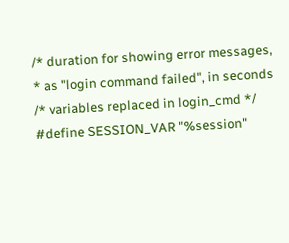/* duration for showing error messages,
* as "login command failed", in seconds
/* variables replaced in login_cmd */
#define SESSION_VAR "%session"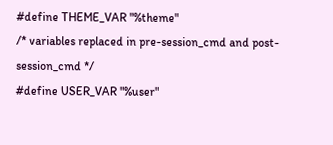#define THEME_VAR "%theme"
/* variables replaced in pre-session_cmd and post-session_cmd */
#define USER_VAR "%user"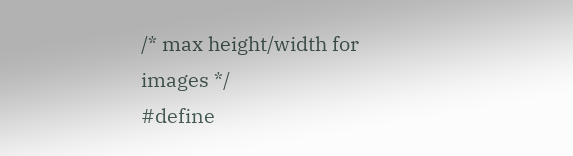/* max height/width for images */
#define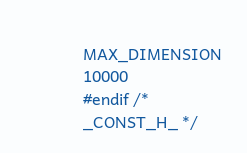MAX_DIMENSION 10000
#endif /* _CONST_H_ */